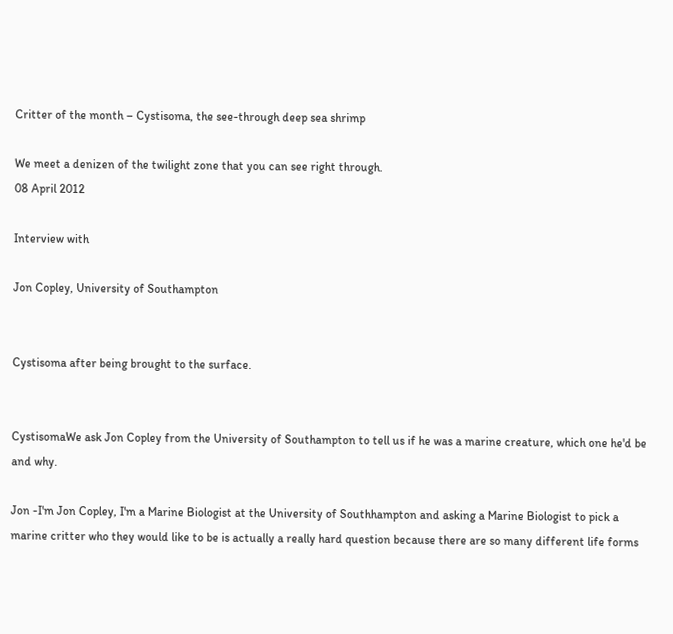Critter of the month – Cystisoma, the see-through deep sea shrimp

We meet a denizen of the twilight zone that you can see right through.
08 April 2012

Interview with

Jon Copley, University of Southampton


Cystisoma after being brought to the surface.


CystisomaWe ask Jon Copley from the University of Southampton to tell us if he was a marine creature, which one he'd be and why.

Jon -I'm Jon Copley, I'm a Marine Biologist at the University of Southhampton and asking a Marine Biologist to pick a marine critter who they would like to be is actually a really hard question because there are so many different life forms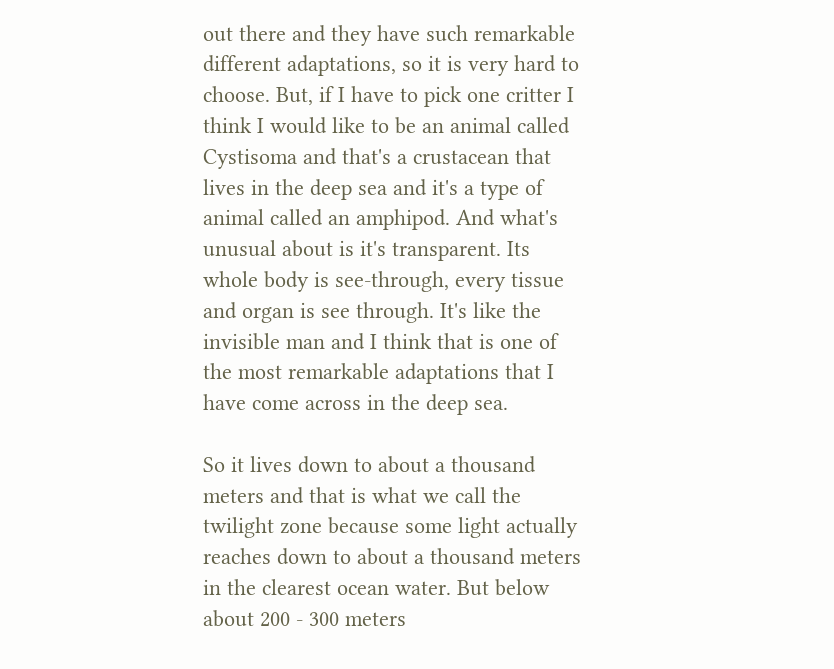out there and they have such remarkable different adaptations, so it is very hard to choose. But, if I have to pick one critter I think I would like to be an animal called Cystisoma and that's a crustacean that lives in the deep sea and it's a type of animal called an amphipod. And what's unusual about is it's transparent. Its whole body is see-through, every tissue and organ is see through. It's like the invisible man and I think that is one of the most remarkable adaptations that I have come across in the deep sea.

So it lives down to about a thousand meters and that is what we call the twilight zone because some light actually reaches down to about a thousand meters in the clearest ocean water. But below about 200 - 300 meters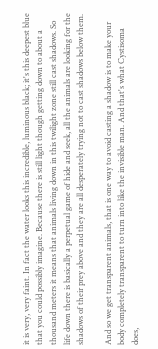it is very, very faint. In fact the water looks this incredible, luminous black; it's this deepest blue that you could possibly imagine. Because there is still light though getting down to about a thousand meters it means that animals living down in this twilight zone still cast shadows. So life down there is basically a perpetual game of hide and seek, all the animals are looking for the shadows of their prey above and they are all desperately trying not to cast shadows below them.

And so we get transparent animals, that is one way to avoid casting a shadow is to make your body completely transparent to turn into like the invisible man. And that's what Cystisoma does,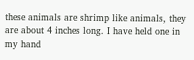these animals are shrimp like animals, they are about 4 inches long. I have held one in my hand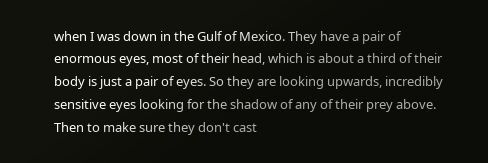when I was down in the Gulf of Mexico. They have a pair of enormous eyes, most of their head, which is about a third of their body is just a pair of eyes. So they are looking upwards, incredibly sensitive eyes looking for the shadow of any of their prey above. Then to make sure they don't cast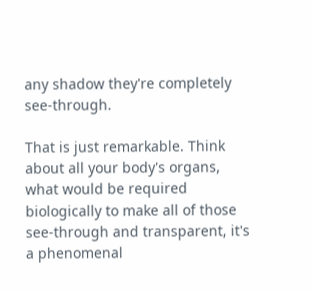any shadow they're completely see-through.

That is just remarkable. Think about all your body's organs, what would be required biologically to make all of those see-through and transparent, it's a phenomenal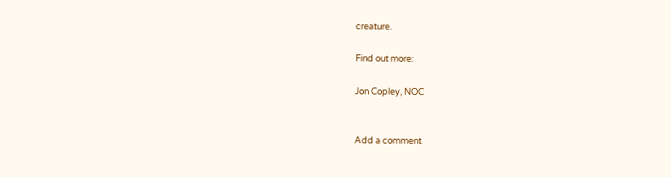creature.

Find out more:

Jon Copley, NOC


Add a comment